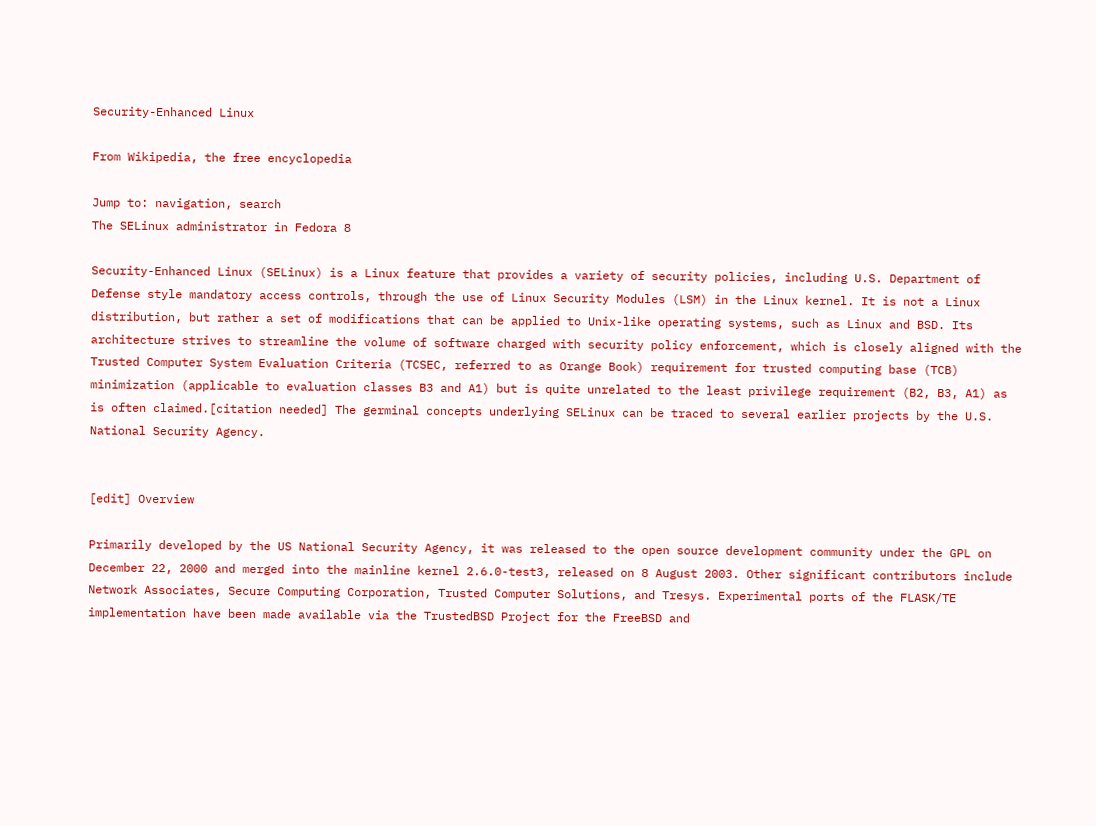Security-Enhanced Linux

From Wikipedia, the free encyclopedia

Jump to: navigation, search
The SELinux administrator in Fedora 8

Security-Enhanced Linux (SELinux) is a Linux feature that provides a variety of security policies, including U.S. Department of Defense style mandatory access controls, through the use of Linux Security Modules (LSM) in the Linux kernel. It is not a Linux distribution, but rather a set of modifications that can be applied to Unix-like operating systems, such as Linux and BSD. Its architecture strives to streamline the volume of software charged with security policy enforcement, which is closely aligned with the Trusted Computer System Evaluation Criteria (TCSEC, referred to as Orange Book) requirement for trusted computing base (TCB) minimization (applicable to evaluation classes B3 and A1) but is quite unrelated to the least privilege requirement (B2, B3, A1) as is often claimed.[citation needed] The germinal concepts underlying SELinux can be traced to several earlier projects by the U.S. National Security Agency.


[edit] Overview

Primarily developed by the US National Security Agency, it was released to the open source development community under the GPL on December 22, 2000 and merged into the mainline kernel 2.6.0-test3, released on 8 August 2003. Other significant contributors include Network Associates, Secure Computing Corporation, Trusted Computer Solutions, and Tresys. Experimental ports of the FLASK/TE implementation have been made available via the TrustedBSD Project for the FreeBSD and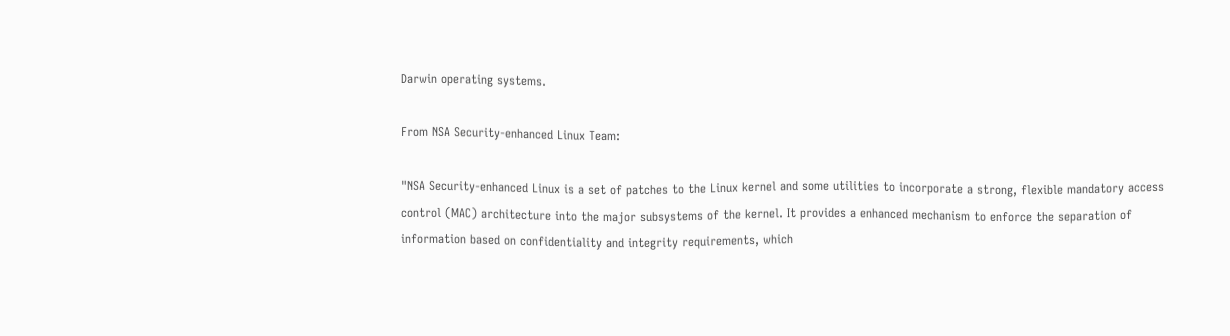Darwin operating systems.

From NSA Security-enhanced Linux Team:

"NSA Security-enhanced Linux is a set of patches to the Linux kernel and some utilities to incorporate a strong, flexible mandatory access control (MAC) architecture into the major subsystems of the kernel. It provides a enhanced mechanism to enforce the separation of information based on confidentiality and integrity requirements, which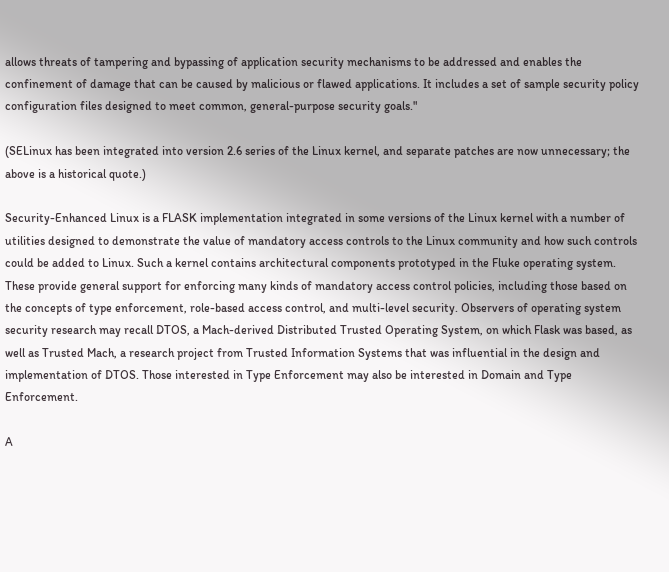allows threats of tampering and bypassing of application security mechanisms to be addressed and enables the confinement of damage that can be caused by malicious or flawed applications. It includes a set of sample security policy configuration files designed to meet common, general-purpose security goals."

(SELinux has been integrated into version 2.6 series of the Linux kernel, and separate patches are now unnecessary; the above is a historical quote.)

Security-Enhanced Linux is a FLASK implementation integrated in some versions of the Linux kernel with a number of utilities designed to demonstrate the value of mandatory access controls to the Linux community and how such controls could be added to Linux. Such a kernel contains architectural components prototyped in the Fluke operating system. These provide general support for enforcing many kinds of mandatory access control policies, including those based on the concepts of type enforcement, role-based access control, and multi-level security. Observers of operating system security research may recall DTOS, a Mach-derived Distributed Trusted Operating System, on which Flask was based, as well as Trusted Mach, a research project from Trusted Information Systems that was influential in the design and implementation of DTOS. Those interested in Type Enforcement may also be interested in Domain and Type Enforcement.

A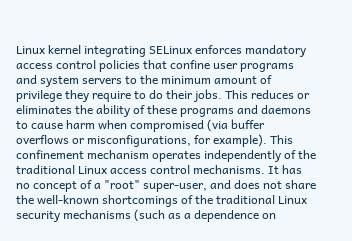Linux kernel integrating SELinux enforces mandatory access control policies that confine user programs and system servers to the minimum amount of privilege they require to do their jobs. This reduces or eliminates the ability of these programs and daemons to cause harm when compromised (via buffer overflows or misconfigurations, for example). This confinement mechanism operates independently of the traditional Linux access control mechanisms. It has no concept of a "root" super-user, and does not share the well-known shortcomings of the traditional Linux security mechanisms (such as a dependence on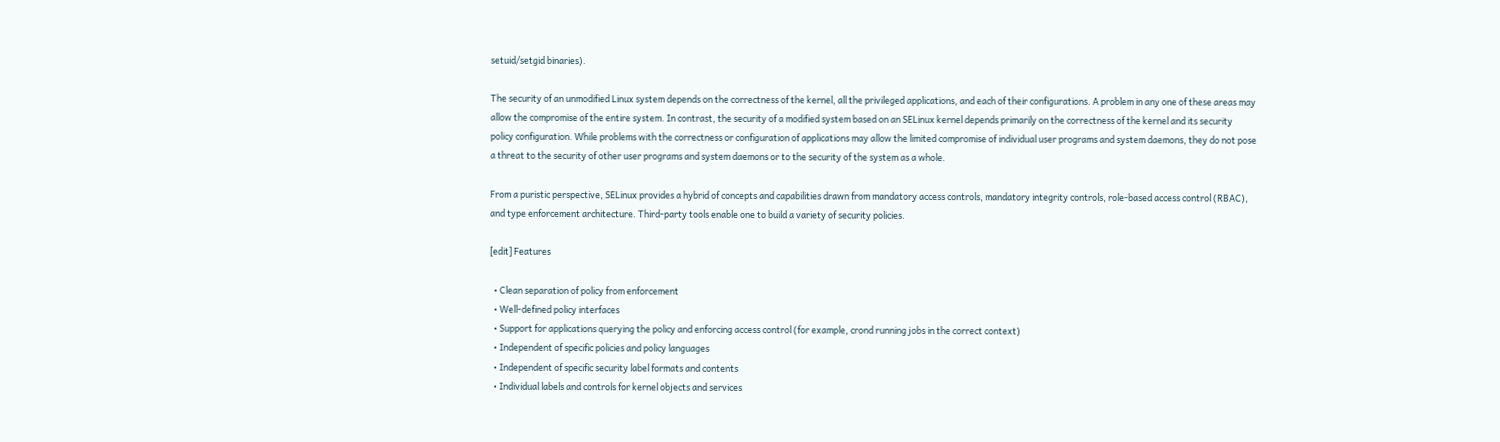setuid/setgid binaries).

The security of an unmodified Linux system depends on the correctness of the kernel, all the privileged applications, and each of their configurations. A problem in any one of these areas may allow the compromise of the entire system. In contrast, the security of a modified system based on an SELinux kernel depends primarily on the correctness of the kernel and its security policy configuration. While problems with the correctness or configuration of applications may allow the limited compromise of individual user programs and system daemons, they do not pose a threat to the security of other user programs and system daemons or to the security of the system as a whole.

From a puristic perspective, SELinux provides a hybrid of concepts and capabilities drawn from mandatory access controls, mandatory integrity controls, role-based access control (RBAC), and type enforcement architecture. Third-party tools enable one to build a variety of security policies.

[edit] Features

  • Clean separation of policy from enforcement
  • Well-defined policy interfaces
  • Support for applications querying the policy and enforcing access control (for example, crond running jobs in the correct context)
  • Independent of specific policies and policy languages
  • Independent of specific security label formats and contents
  • Individual labels and controls for kernel objects and services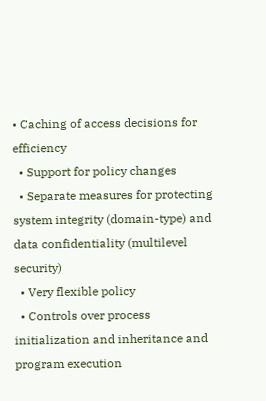• Caching of access decisions for efficiency
  • Support for policy changes
  • Separate measures for protecting system integrity (domain-type) and data confidentiality (multilevel security)
  • Very flexible policy
  • Controls over process initialization and inheritance and program execution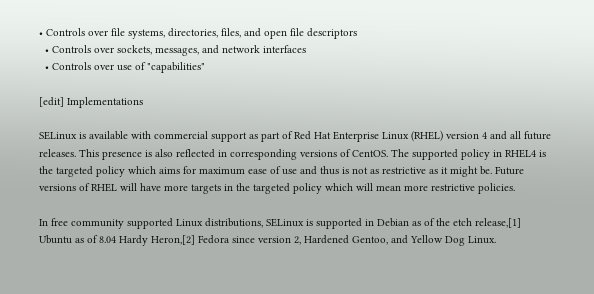• Controls over file systems, directories, files, and open file descriptors
  • Controls over sockets, messages, and network interfaces
  • Controls over use of "capabilities"

[edit] Implementations

SELinux is available with commercial support as part of Red Hat Enterprise Linux (RHEL) version 4 and all future releases. This presence is also reflected in corresponding versions of CentOS. The supported policy in RHEL4 is the targeted policy which aims for maximum ease of use and thus is not as restrictive as it might be. Future versions of RHEL will have more targets in the targeted policy which will mean more restrictive policies.

In free community supported Linux distributions, SELinux is supported in Debian as of the etch release,[1] Ubuntu as of 8.04 Hardy Heron,[2] Fedora since version 2, Hardened Gentoo, and Yellow Dog Linux.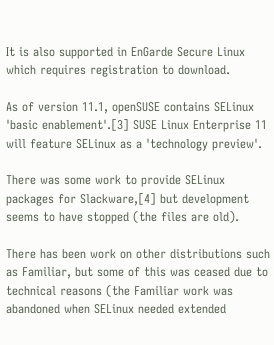It is also supported in EnGarde Secure Linux which requires registration to download.

As of version 11.1, openSUSE contains SELinux 'basic enablement'.[3] SUSE Linux Enterprise 11 will feature SELinux as a 'technology preview'.

There was some work to provide SELinux packages for Slackware,[4] but development seems to have stopped (the files are old).

There has been work on other distributions such as Familiar, but some of this was ceased due to technical reasons (the Familiar work was abandoned when SELinux needed extended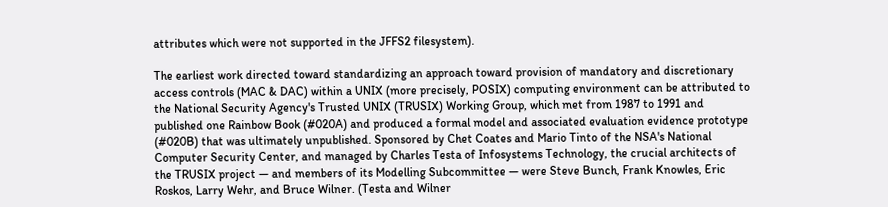attributes which were not supported in the JFFS2 filesystem).

The earliest work directed toward standardizing an approach toward provision of mandatory and discretionary access controls (MAC & DAC) within a UNIX (more precisely, POSIX) computing environment can be attributed to the National Security Agency's Trusted UNIX (TRUSIX) Working Group, which met from 1987 to 1991 and published one Rainbow Book (#020A) and produced a formal model and associated evaluation evidence prototype (#020B) that was ultimately unpublished. Sponsored by Chet Coates and Mario Tinto of the NSA's National Computer Security Center, and managed by Charles Testa of Infosystems Technology, the crucial architects of the TRUSIX project — and members of its Modelling Subcommittee — were Steve Bunch, Frank Knowles, Eric Roskos, Larry Wehr, and Bruce Wilner. (Testa and Wilner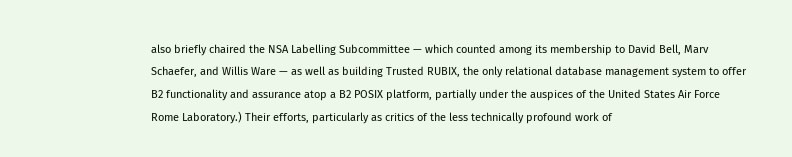also briefly chaired the NSA Labelling Subcommittee — which counted among its membership to David Bell, Marv Schaefer, and Willis Ware — as well as building Trusted RUBIX, the only relational database management system to offer B2 functionality and assurance atop a B2 POSIX platform, partially under the auspices of the United States Air Force Rome Laboratory.) Their efforts, particularly as critics of the less technically profound work of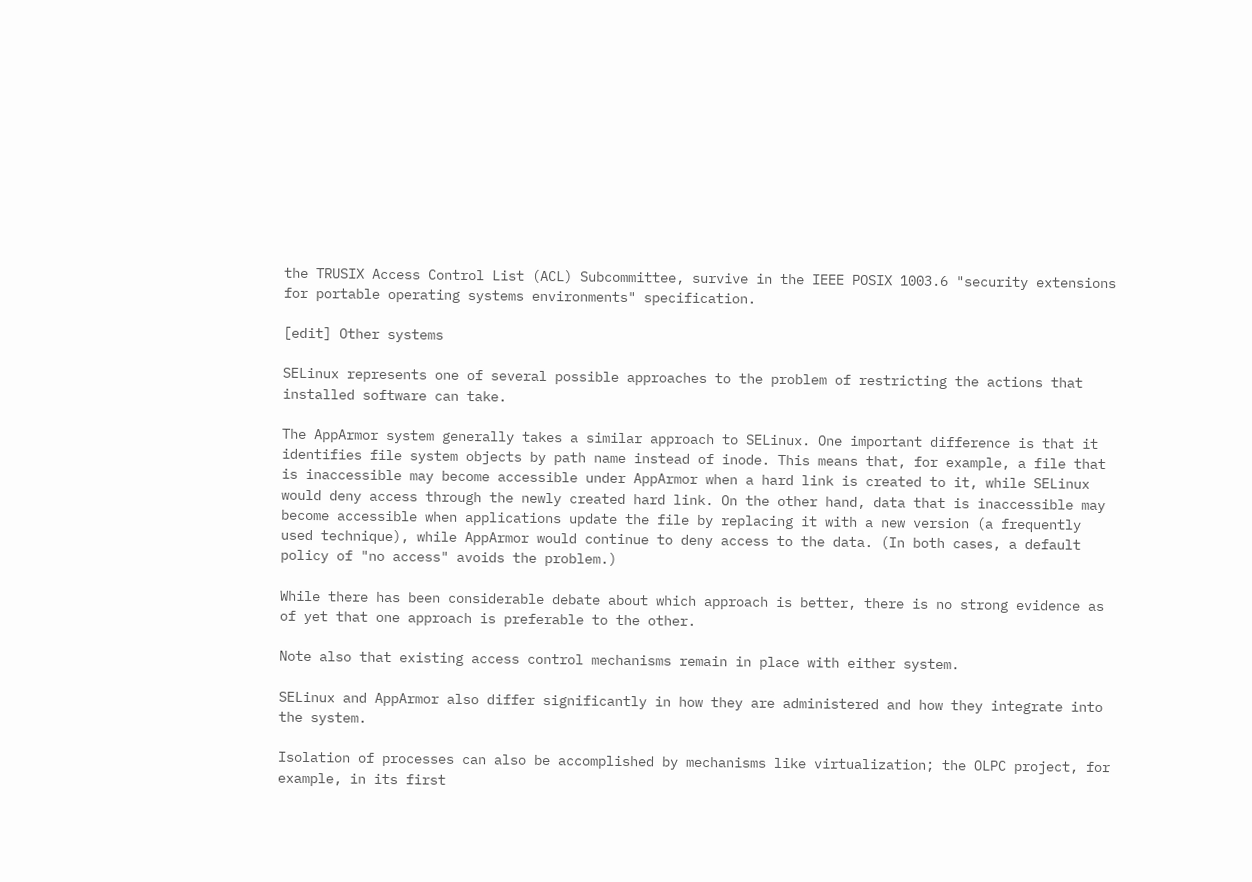the TRUSIX Access Control List (ACL) Subcommittee, survive in the IEEE POSIX 1003.6 "security extensions for portable operating systems environments" specification.

[edit] Other systems

SELinux represents one of several possible approaches to the problem of restricting the actions that installed software can take.

The AppArmor system generally takes a similar approach to SELinux. One important difference is that it identifies file system objects by path name instead of inode. This means that, for example, a file that is inaccessible may become accessible under AppArmor when a hard link is created to it, while SELinux would deny access through the newly created hard link. On the other hand, data that is inaccessible may become accessible when applications update the file by replacing it with a new version (a frequently used technique), while AppArmor would continue to deny access to the data. (In both cases, a default policy of "no access" avoids the problem.)

While there has been considerable debate about which approach is better, there is no strong evidence as of yet that one approach is preferable to the other.

Note also that existing access control mechanisms remain in place with either system.

SELinux and AppArmor also differ significantly in how they are administered and how they integrate into the system.

Isolation of processes can also be accomplished by mechanisms like virtualization; the OLPC project, for example, in its first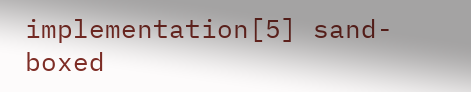implementation[5] sand-boxed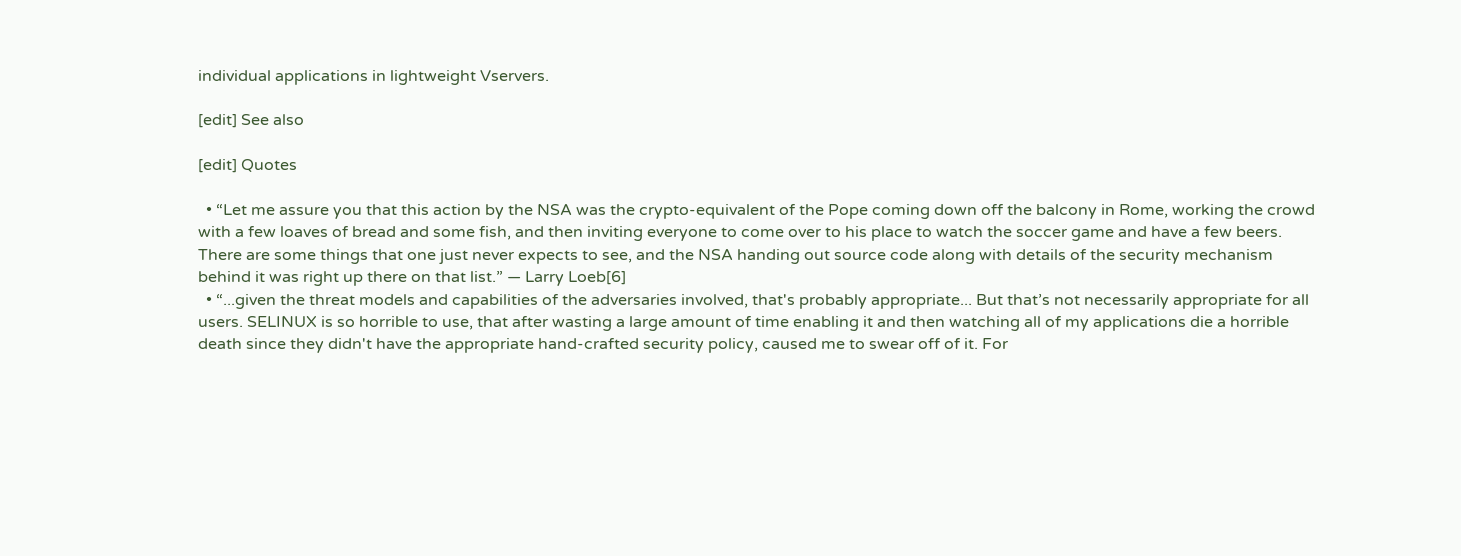individual applications in lightweight Vservers.

[edit] See also

[edit] Quotes

  • “Let me assure you that this action by the NSA was the crypto-equivalent of the Pope coming down off the balcony in Rome, working the crowd with a few loaves of bread and some fish, and then inviting everyone to come over to his place to watch the soccer game and have a few beers. There are some things that one just never expects to see, and the NSA handing out source code along with details of the security mechanism behind it was right up there on that list.” — Larry Loeb[6]
  • “...given the threat models and capabilities of the adversaries involved, that's probably appropriate... But that’s not necessarily appropriate for all users. SELINUX is so horrible to use, that after wasting a large amount of time enabling it and then watching all of my applications die a horrible death since they didn't have the appropriate hand-crafted security policy, caused me to swear off of it. For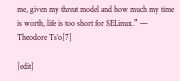me, given my threat model and how much my time is worth, life is too short for SELinux.” — Theodore Ts’o[7]

[edit]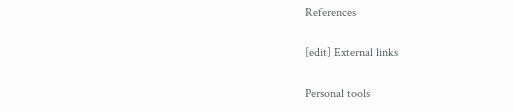References

[edit] External links

Personal tools